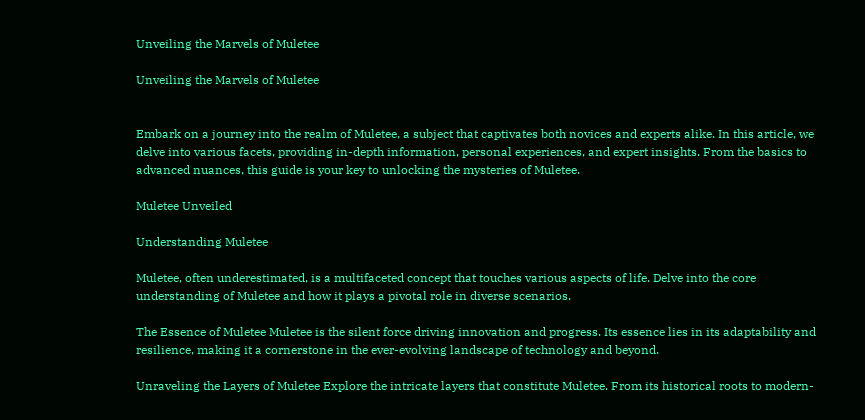Unveiling the Marvels of Muletee

Unveiling the Marvels of Muletee


Embark on a journey into the realm of Muletee, a subject that captivates both novices and experts alike. In this article, we delve into various facets, providing in-depth information, personal experiences, and expert insights. From the basics to advanced nuances, this guide is your key to unlocking the mysteries of Muletee.

Muletee Unveiled

Understanding Muletee

Muletee, often underestimated, is a multifaceted concept that touches various aspects of life. Delve into the core understanding of Muletee and how it plays a pivotal role in diverse scenarios.

The Essence of Muletee Muletee is the silent force driving innovation and progress. Its essence lies in its adaptability and resilience, making it a cornerstone in the ever-evolving landscape of technology and beyond.

Unraveling the Layers of Muletee Explore the intricate layers that constitute Muletee. From its historical roots to modern-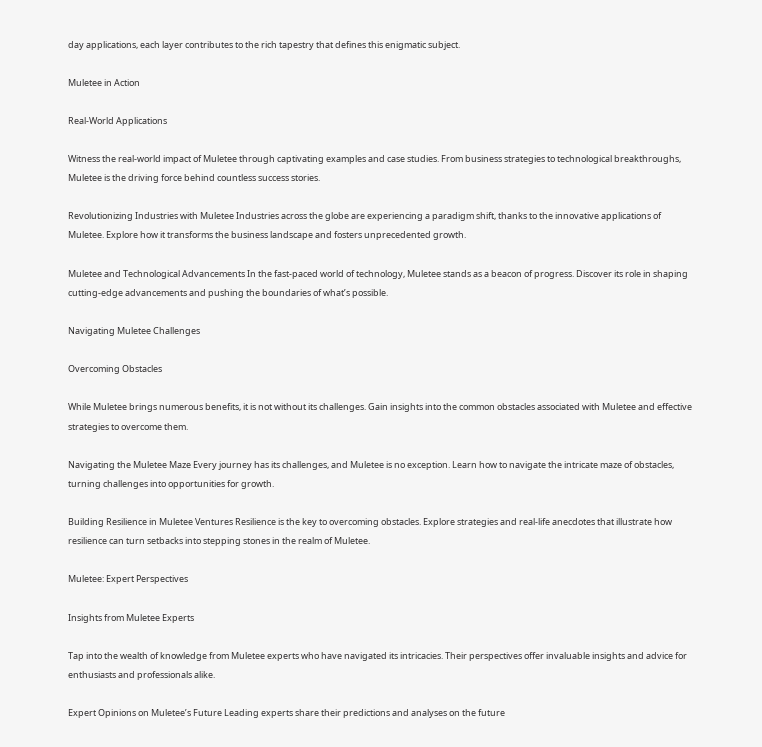day applications, each layer contributes to the rich tapestry that defines this enigmatic subject.

Muletee in Action

Real-World Applications

Witness the real-world impact of Muletee through captivating examples and case studies. From business strategies to technological breakthroughs, Muletee is the driving force behind countless success stories.

Revolutionizing Industries with Muletee Industries across the globe are experiencing a paradigm shift, thanks to the innovative applications of Muletee. Explore how it transforms the business landscape and fosters unprecedented growth.

Muletee and Technological Advancements In the fast-paced world of technology, Muletee stands as a beacon of progress. Discover its role in shaping cutting-edge advancements and pushing the boundaries of what’s possible.

Navigating Muletee Challenges

Overcoming Obstacles

While Muletee brings numerous benefits, it is not without its challenges. Gain insights into the common obstacles associated with Muletee and effective strategies to overcome them.

Navigating the Muletee Maze Every journey has its challenges, and Muletee is no exception. Learn how to navigate the intricate maze of obstacles, turning challenges into opportunities for growth.

Building Resilience in Muletee Ventures Resilience is the key to overcoming obstacles. Explore strategies and real-life anecdotes that illustrate how resilience can turn setbacks into stepping stones in the realm of Muletee.

Muletee: Expert Perspectives

Insights from Muletee Experts

Tap into the wealth of knowledge from Muletee experts who have navigated its intricacies. Their perspectives offer invaluable insights and advice for enthusiasts and professionals alike.

Expert Opinions on Muletee’s Future Leading experts share their predictions and analyses on the future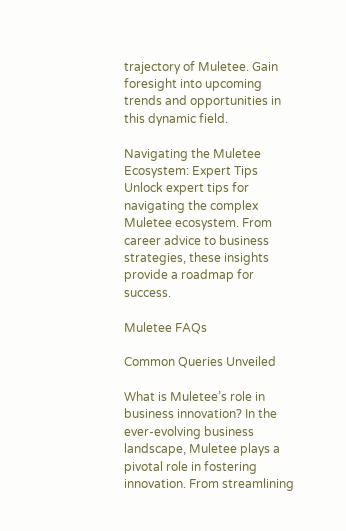trajectory of Muletee. Gain foresight into upcoming trends and opportunities in this dynamic field.

Navigating the Muletee Ecosystem: Expert Tips Unlock expert tips for navigating the complex Muletee ecosystem. From career advice to business strategies, these insights provide a roadmap for success.

Muletee FAQs

Common Queries Unveiled

What is Muletee’s role in business innovation? In the ever-evolving business landscape, Muletee plays a pivotal role in fostering innovation. From streamlining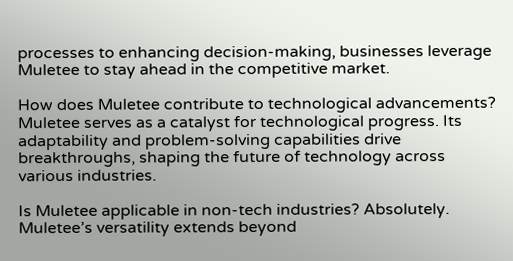processes to enhancing decision-making, businesses leverage Muletee to stay ahead in the competitive market.

How does Muletee contribute to technological advancements? Muletee serves as a catalyst for technological progress. Its adaptability and problem-solving capabilities drive breakthroughs, shaping the future of technology across various industries.

Is Muletee applicable in non-tech industries? Absolutely. Muletee’s versatility extends beyond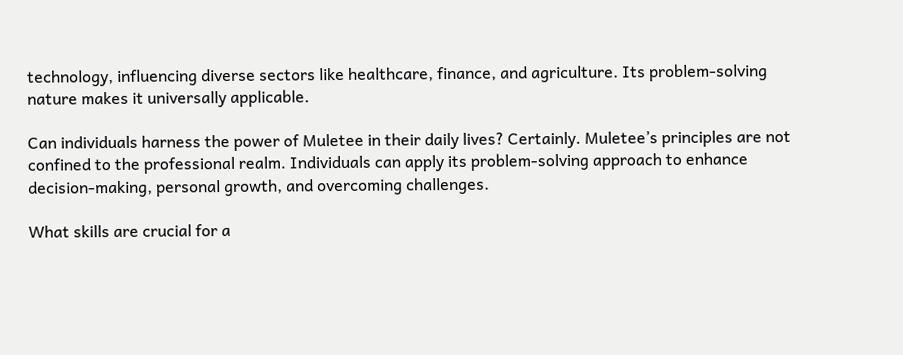technology, influencing diverse sectors like healthcare, finance, and agriculture. Its problem-solving nature makes it universally applicable.

Can individuals harness the power of Muletee in their daily lives? Certainly. Muletee’s principles are not confined to the professional realm. Individuals can apply its problem-solving approach to enhance decision-making, personal growth, and overcoming challenges.

What skills are crucial for a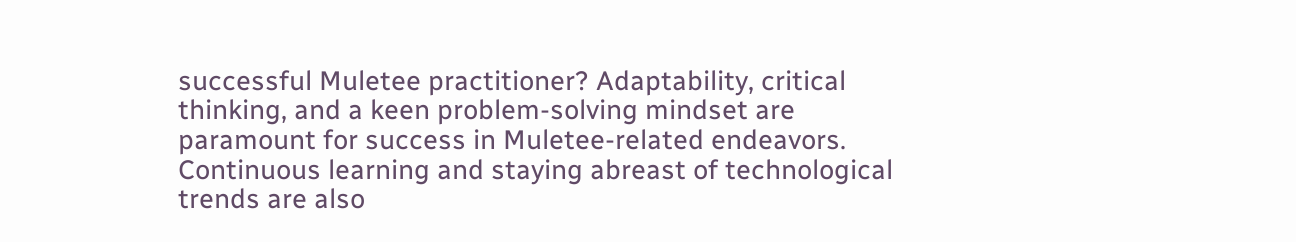successful Muletee practitioner? Adaptability, critical thinking, and a keen problem-solving mindset are paramount for success in Muletee-related endeavors. Continuous learning and staying abreast of technological trends are also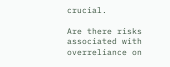crucial.

Are there risks associated with overreliance on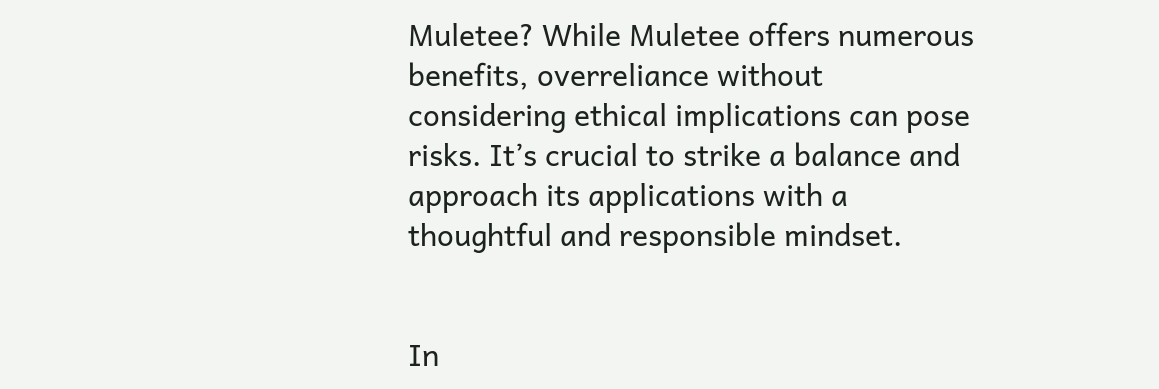Muletee? While Muletee offers numerous benefits, overreliance without considering ethical implications can pose risks. It’s crucial to strike a balance and approach its applications with a thoughtful and responsible mindset.


In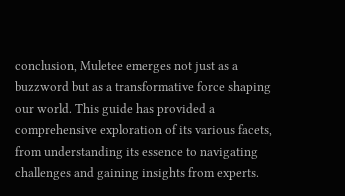conclusion, Muletee emerges not just as a buzzword but as a transformative force shaping our world. This guide has provided a comprehensive exploration of its various facets, from understanding its essence to navigating challenges and gaining insights from experts.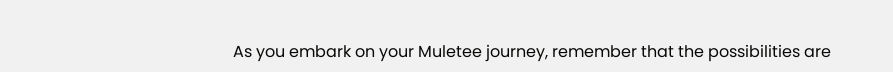As you embark on your Muletee journey, remember that the possibilities are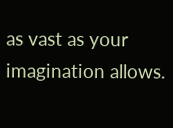as vast as your imagination allows.